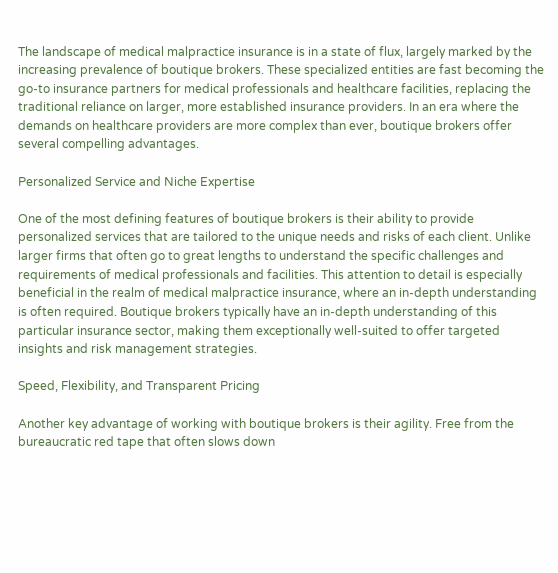The landscape of medical malpractice insurance is in a state of flux, largely marked by the increasing prevalence of boutique brokers. These specialized entities are fast becoming the go-to insurance partners for medical professionals and healthcare facilities, replacing the traditional reliance on larger, more established insurance providers. In an era where the demands on healthcare providers are more complex than ever, boutique brokers offer several compelling advantages.

Personalized Service and Niche Expertise

One of the most defining features of boutique brokers is their ability to provide personalized services that are tailored to the unique needs and risks of each client. Unlike larger firms that often go to great lengths to understand the specific challenges and requirements of medical professionals and facilities. This attention to detail is especially beneficial in the realm of medical malpractice insurance, where an in-depth understanding is often required. Boutique brokers typically have an in-depth understanding of this particular insurance sector, making them exceptionally well-suited to offer targeted insights and risk management strategies.

Speed, Flexibility, and Transparent Pricing

Another key advantage of working with boutique brokers is their agility. Free from the bureaucratic red tape that often slows down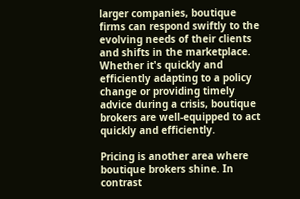larger companies, boutique firms can respond swiftly to the evolving needs of their clients and shifts in the marketplace. Whether it's quickly and efficiently adapting to a policy change or providing timely advice during a crisis, boutique brokers are well-equipped to act quickly and efficiently.

Pricing is another area where boutique brokers shine. In contrast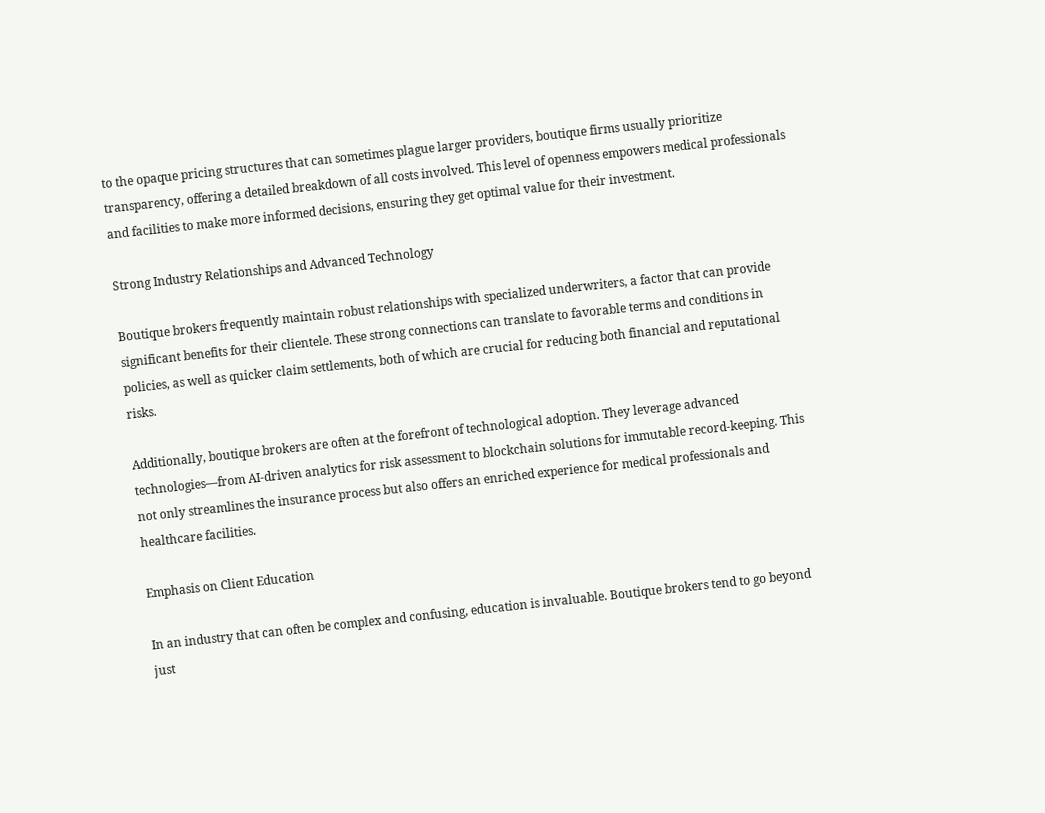to the opaque pricing structures that can sometimes plague larger providers, boutique firms usually prioritize transparency, offering a detailed breakdown of all costs involved. This level of openness empowers medical professionals and facilities to make more informed decisions, ensuring they get optimal value for their investment.

Strong Industry Relationships and Advanced Technology

Boutique brokers frequently maintain robust relationships with specialized underwriters, a factor that can provide significant benefits for their clientele. These strong connections can translate to favorable terms and conditions in policies, as well as quicker claim settlements, both of which are crucial for reducing both financial and reputational risks.

Additionally, boutique brokers are often at the forefront of technological adoption. They leverage advanced technologies—from AI-driven analytics for risk assessment to blockchain solutions for immutable record-keeping. This not only streamlines the insurance process but also offers an enriched experience for medical professionals and healthcare facilities.

Emphasis on Client Education

In an industry that can often be complex and confusing, education is invaluable. Boutique brokers tend to go beyond just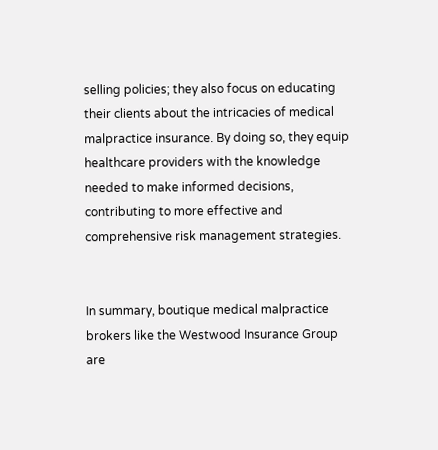selling policies; they also focus on educating their clients about the intricacies of medical malpractice insurance. By doing so, they equip healthcare providers with the knowledge needed to make informed decisions, contributing to more effective and comprehensive risk management strategies.


In summary, boutique medical malpractice brokers like the Westwood Insurance Group are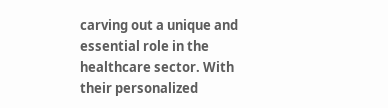carving out a unique and essential role in the healthcare sector. With their personalized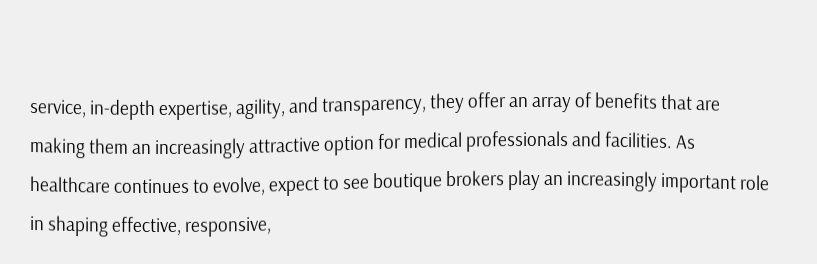service, in-depth expertise, agility, and transparency, they offer an array of benefits that are making them an increasingly attractive option for medical professionals and facilities. As healthcare continues to evolve, expect to see boutique brokers play an increasingly important role in shaping effective, responsive,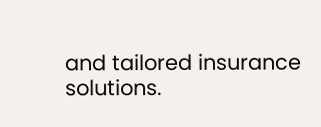and tailored insurance solutions.